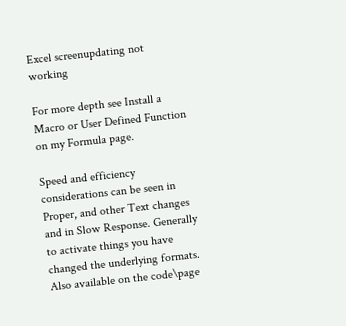Excel screenupdating not working

For more depth see Install a Macro or User Defined Function on my Formula page.

Speed and efficiency considerations can be seen in Proper, and other Text changes and in Slow Response. Generally to activate things you have changed the underlying formats. Also available on the code\page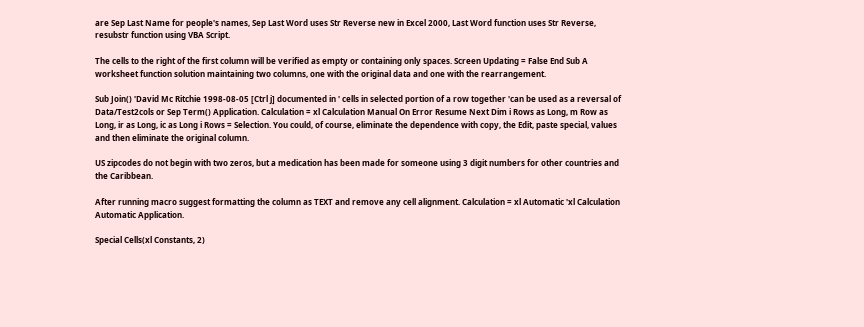are Sep Last Name for people's names, Sep Last Word uses Str Reverse new in Excel 2000, Last Word function uses Str Reverse, resubstr function using VBA Script.

The cells to the right of the first column will be verified as empty or containing only spaces. Screen Updating = False End Sub A worksheet function solution maintaining two columns, one with the original data and one with the rearrangement.

Sub Join() 'David Mc Ritchie 1998-08-05 [Ctrl j] documented in ' cells in selected portion of a row together 'can be used as a reversal of Data/Test2cols or Sep Term() Application. Calculation = xl Calculation Manual On Error Resume Next Dim i Rows as Long, m Row as Long, ir as Long, ic as Long i Rows = Selection. You could, of course, eliminate the dependence with copy, the Edit, paste special, values and then eliminate the original column.

US zipcodes do not begin with two zeros, but a medication has been made for someone using 3 digit numbers for other countries and the Caribbean.

After running macro suggest formatting the column as TEXT and remove any cell alignment. Calculation = xl Automatic 'xl Calculation Automatic Application.

Special Cells(xl Constants, 2)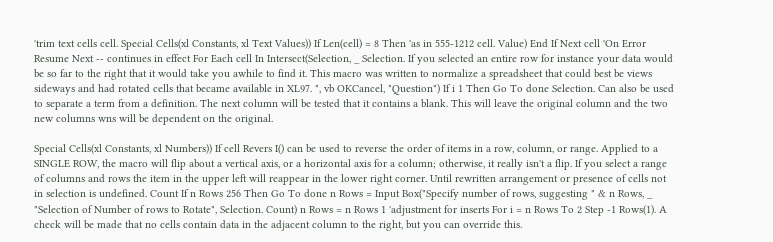'trim text cells cell. Special Cells(xl Constants, xl Text Values)) If Len(cell) = 8 Then 'as in 555-1212 cell. Value) End If Next cell 'On Error Resume Next -- continues in effect For Each cell In Intersect(Selection, _ Selection. If you selected an entire row for instance your data would be so far to the right that it would take you awhile to find it. This macro was written to normalize a spreadsheet that could best be views sideways and had rotated cells that became available in XL97. ", vb OKCancel, "Question") If i 1 Then Go To done Selection. Can also be used to separate a term from a definition. The next column will be tested that it contains a blank. This will leave the original column and the two new columns wns will be dependent on the original.

Special Cells(xl Constants, xl Numbers)) If cell Revers I() can be used to reverse the order of items in a row, column, or range. Applied to a SINGLE ROW, the macro will flip about a vertical axis, or a horizontal axis for a column; otherwise, it really isn't a flip. If you select a range of columns and rows the item in the upper left will reappear in the lower right corner. Until rewritten arrangement or presence of cells not in selection is undefined. Count If n Rows 256 Then Go To done n Rows = Input Box("Specify number of rows, suggesting " & n Rows, _ "Selection of Number of rows to Rotate", Selection. Count) n Rows = n Rows 1 'adjustment for inserts For i = n Rows To 2 Step -1 Rows(1). A check will be made that no cells contain data in the adjacent column to the right, but you can override this.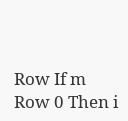Row If m Row 0 Then i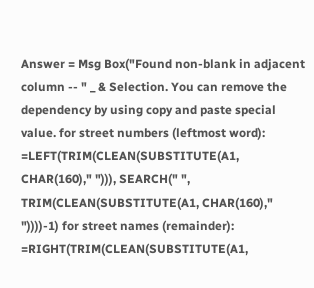Answer = Msg Box("Found non-blank in adjacent column -- " _ & Selection. You can remove the dependency by using copy and paste special value. for street numbers (leftmost word): =LEFT(TRIM(CLEAN(SUBSTITUTE(A1, CHAR(160)," "))), SEARCH(" ", TRIM(CLEAN(SUBSTITUTE(A1, CHAR(160)," "))))-1) for street names (remainder): =RIGHT(TRIM(CLEAN(SUBSTITUTE(A1,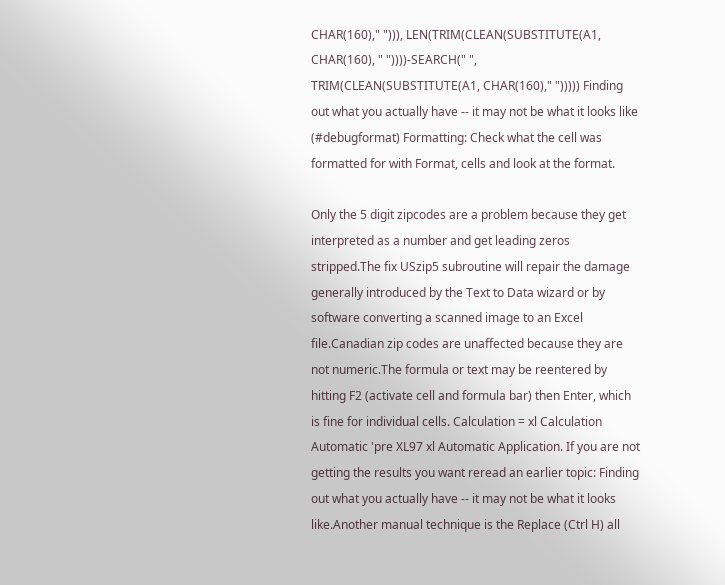CHAR(160)," "))), LEN(TRIM(CLEAN(SUBSTITUTE(A1, CHAR(160), " "))))-SEARCH(" ", TRIM(CLEAN(SUBSTITUTE(A1, CHAR(160)," "))))) Finding out what you actually have -- it may not be what it looks like (#debugformat) Formatting: Check what the cell was formatted for with Format, cells and look at the format.

Only the 5 digit zipcodes are a problem because they get interpreted as a number and get leading zeros stripped.The fix USzip5 subroutine will repair the damage generally introduced by the Text to Data wizard or by software converting a scanned image to an Excel file.Canadian zip codes are unaffected because they are not numeric.The formula or text may be reentered by hitting F2 (activate cell and formula bar) then Enter, which is fine for individual cells. Calculation = xl Calculation Automatic 'pre XL97 xl Automatic Application. If you are not getting the results you want reread an earlier topic: Finding out what you actually have -- it may not be what it looks like.Another manual technique is the Replace (Ctrl H) all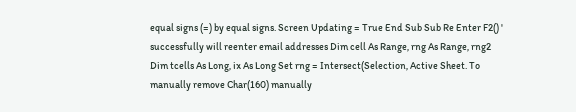equal signs (=) by equal signs. Screen Updating = True End Sub Sub Re Enter F2() ' successfully will reenter email addresses Dim cell As Range, rng As Range, rng2 Dim tcells As Long, ix As Long Set rng = Intersect(Selection, Active Sheet. To manually remove Char(160) manually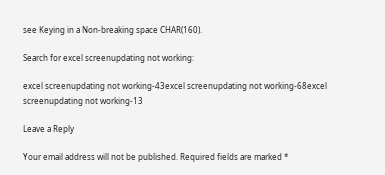see Keying in a Non-breaking space CHAR(160).

Search for excel screenupdating not working:

excel screenupdating not working-43excel screenupdating not working-68excel screenupdating not working-13

Leave a Reply

Your email address will not be published. Required fields are marked *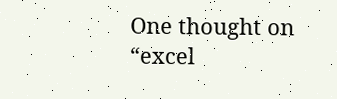One thought on “excel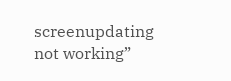screenupdating not working”